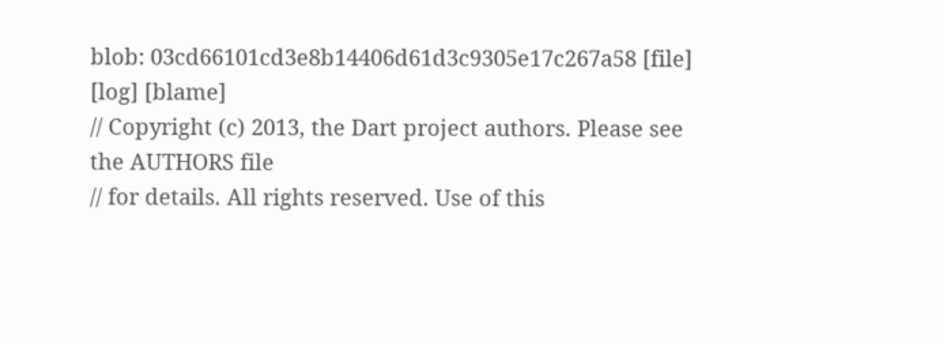blob: 03cd66101cd3e8b14406d61d3c9305e17c267a58 [file] [log] [blame]
// Copyright (c) 2013, the Dart project authors. Please see the AUTHORS file
// for details. All rights reserved. Use of this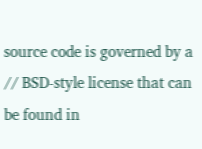source code is governed by a
// BSD-style license that can be found in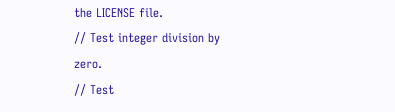the LICENSE file.
// Test integer division by zero.
// Test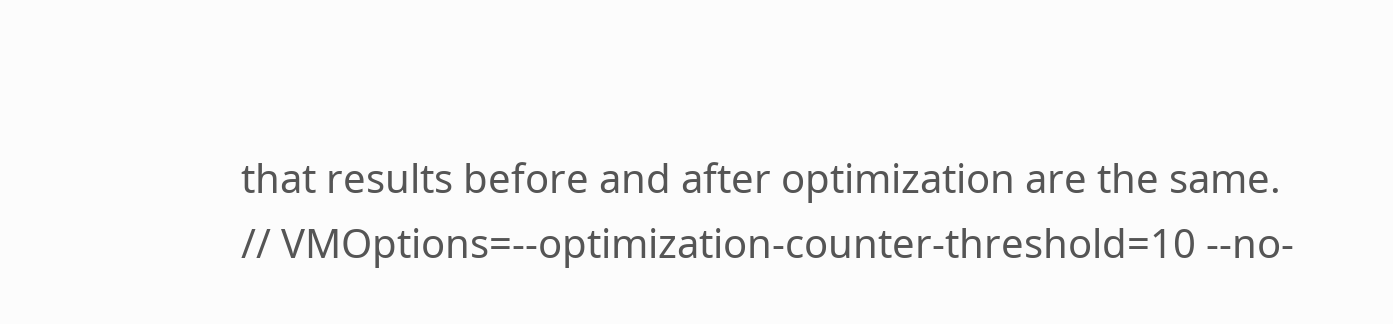that results before and after optimization are the same.
// VMOptions=--optimization-counter-threshold=10 --no-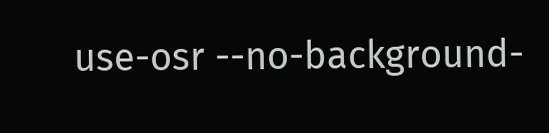use-osr --no-background-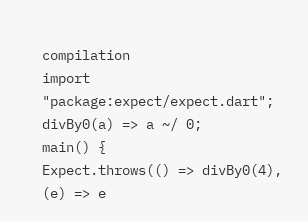compilation
import "package:expect/expect.dart";
divBy0(a) => a ~/ 0;
main() {
Expect.throws(() => divBy0(4), (e) => e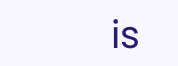is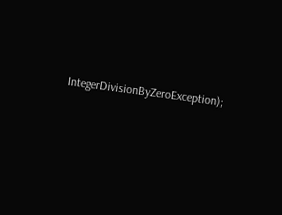IntegerDivisionByZeroException);